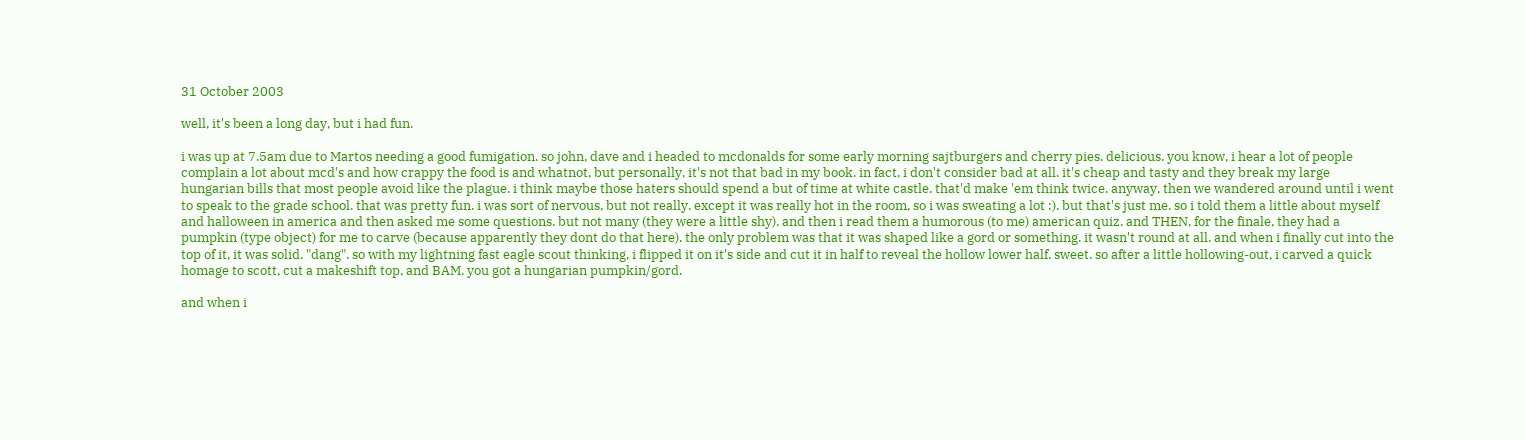31 October 2003

well, it's been a long day, but i had fun.

i was up at 7.5am due to Martos needing a good fumigation. so john, dave and i headed to mcdonalds for some early morning sajtburgers and cherry pies. delicious. you know, i hear a lot of people complain a lot about mcd's and how crappy the food is and whatnot, but personally, it's not that bad in my book. in fact, i don't consider bad at all. it's cheap and tasty and they break my large hungarian bills that most people avoid like the plague. i think maybe those haters should spend a but of time at white castle. that'd make 'em think twice. anyway, then we wandered around until i went to speak to the grade school. that was pretty fun. i was sort of nervous, but not really. except it was really hot in the room, so i was sweating a lot :). but that's just me. so i told them a little about myself and halloween in america and then asked me some questions. but not many (they were a little shy). and then i read them a humorous (to me) american quiz. and THEN, for the finale, they had a pumpkin (type object) for me to carve (because apparently they dont do that here). the only problem was that it was shaped like a gord or something. it wasn't round at all. and when i finally cut into the top of it, it was solid. "dang". so with my lightning fast eagle scout thinking, i flipped it on it's side and cut it in half to reveal the hollow lower half. sweet. so after a little hollowing-out, i carved a quick homage to scott, cut a makeshift top, and BAM. you got a hungarian pumpkin/gord.

and when i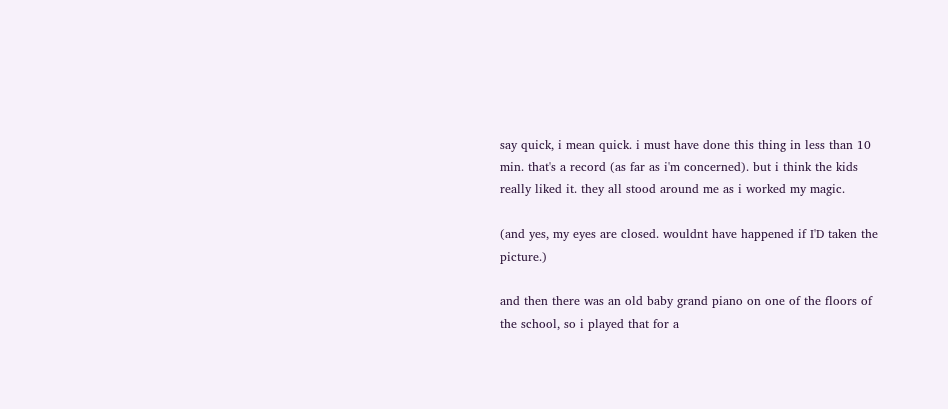say quick, i mean quick. i must have done this thing in less than 10 min. that's a record (as far as i'm concerned). but i think the kids really liked it. they all stood around me as i worked my magic.

(and yes, my eyes are closed. wouldnt have happened if I'D taken the picture.)

and then there was an old baby grand piano on one of the floors of the school, so i played that for a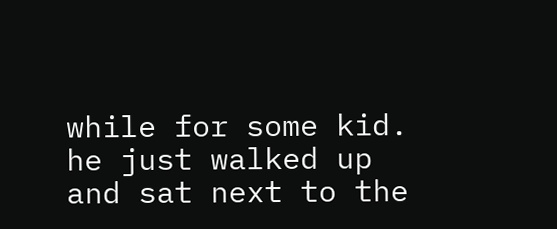while for some kid. he just walked up and sat next to the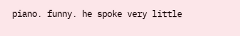piano. funny. he spoke very little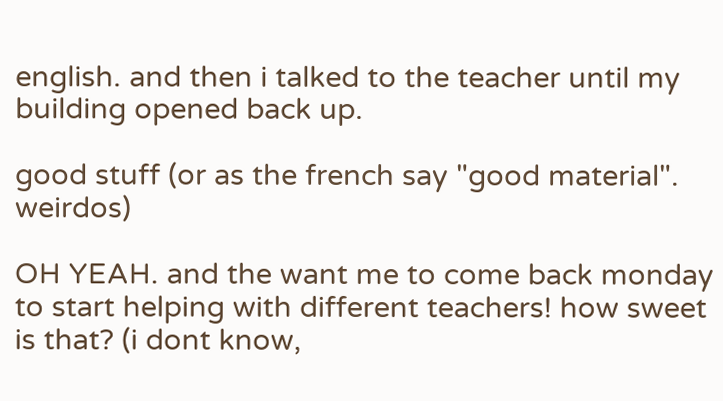english. and then i talked to the teacher until my building opened back up.

good stuff (or as the french say "good material". weirdos)

OH YEAH. and the want me to come back monday to start helping with different teachers! how sweet is that? (i dont know,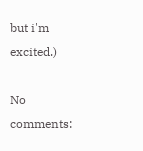but i'm excited.)

No comments: